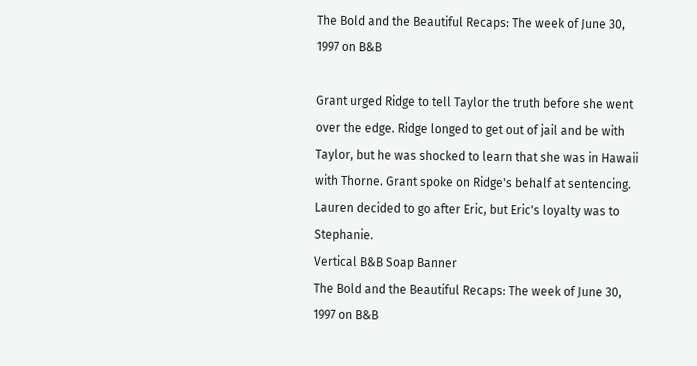The Bold and the Beautiful Recaps: The week of June 30, 1997 on B&B

Grant urged Ridge to tell Taylor the truth before she went over the edge. Ridge longed to get out of jail and be with Taylor, but he was shocked to learn that she was in Hawaii with Thorne. Grant spoke on Ridge's behalf at sentencing. Lauren decided to go after Eric, but Eric's loyalty was to Stephanie.
Vertical B&B Soap Banner
The Bold and the Beautiful Recaps: The week of June 30, 1997 on B&B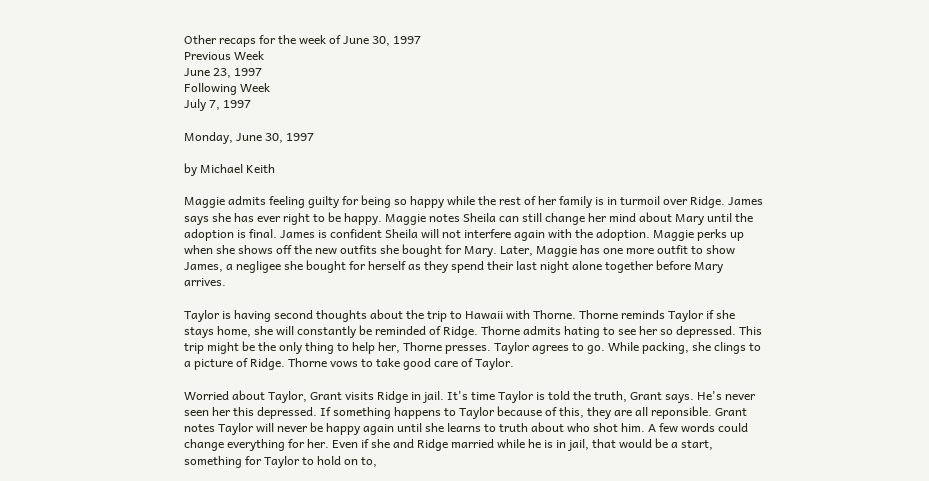Other recaps for the week of June 30, 1997
Previous Week
June 23, 1997
Following Week
July 7, 1997

Monday, June 30, 1997

by Michael Keith

Maggie admits feeling guilty for being so happy while the rest of her family is in turmoil over Ridge. James says she has ever right to be happy. Maggie notes Sheila can still change her mind about Mary until the adoption is final. James is confident Sheila will not interfere again with the adoption. Maggie perks up when she shows off the new outfits she bought for Mary. Later, Maggie has one more outfit to show James, a negligee she bought for herself as they spend their last night alone together before Mary arrives.

Taylor is having second thoughts about the trip to Hawaii with Thorne. Thorne reminds Taylor if she stays home, she will constantly be reminded of Ridge. Thorne admits hating to see her so depressed. This trip might be the only thing to help her, Thorne presses. Taylor agrees to go. While packing, she clings to a picture of Ridge. Thorne vows to take good care of Taylor.

Worried about Taylor, Grant visits Ridge in jail. It's time Taylor is told the truth, Grant says. He's never seen her this depressed. If something happens to Taylor because of this, they are all reponsible. Grant notes Taylor will never be happy again until she learns to truth about who shot him. A few words could change everything for her. Even if she and Ridge married while he is in jail, that would be a start, something for Taylor to hold on to,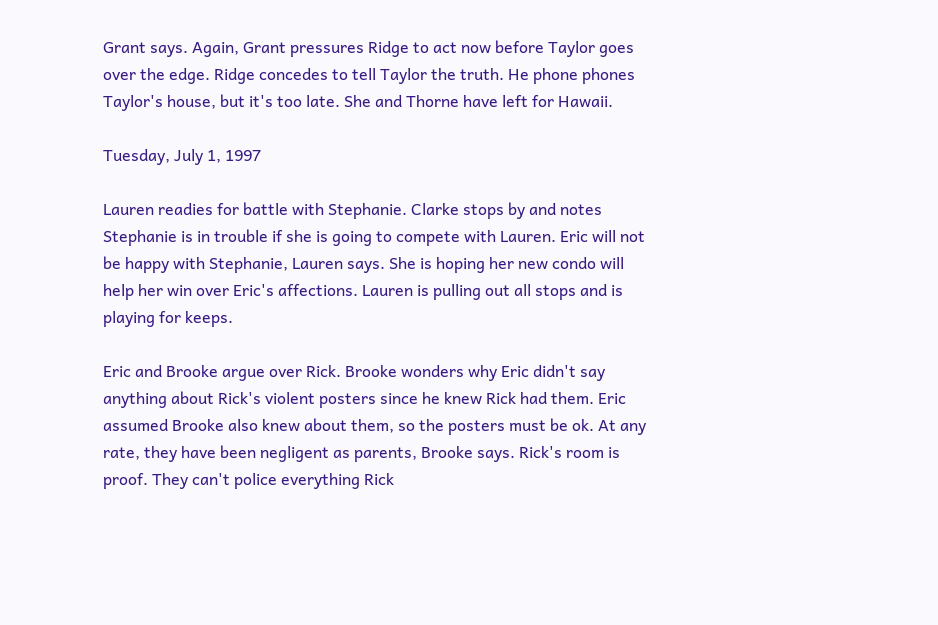Grant says. Again, Grant pressures Ridge to act now before Taylor goes over the edge. Ridge concedes to tell Taylor the truth. He phone phones Taylor's house, but it's too late. She and Thorne have left for Hawaii.

Tuesday, July 1, 1997

Lauren readies for battle with Stephanie. Clarke stops by and notes Stephanie is in trouble if she is going to compete with Lauren. Eric will not be happy with Stephanie, Lauren says. She is hoping her new condo will help her win over Eric's affections. Lauren is pulling out all stops and is playing for keeps.

Eric and Brooke argue over Rick. Brooke wonders why Eric didn't say anything about Rick's violent posters since he knew Rick had them. Eric assumed Brooke also knew about them, so the posters must be ok. At any rate, they have been negligent as parents, Brooke says. Rick's room is proof. They can't police everything Rick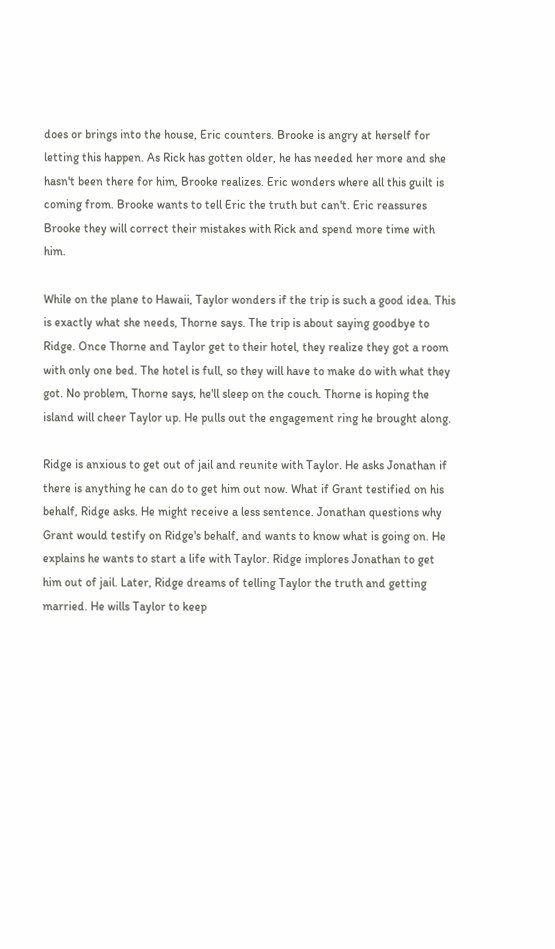does or brings into the house, Eric counters. Brooke is angry at herself for letting this happen. As Rick has gotten older, he has needed her more and she hasn't been there for him, Brooke realizes. Eric wonders where all this guilt is coming from. Brooke wants to tell Eric the truth but can't. Eric reassures Brooke they will correct their mistakes with Rick and spend more time with him.

While on the plane to Hawaii, Taylor wonders if the trip is such a good idea. This is exactly what she needs, Thorne says. The trip is about saying goodbye to Ridge. Once Thorne and Taylor get to their hotel, they realize they got a room with only one bed. The hotel is full, so they will have to make do with what they got. No problem, Thorne says, he'll sleep on the couch. Thorne is hoping the island will cheer Taylor up. He pulls out the engagement ring he brought along.

Ridge is anxious to get out of jail and reunite with Taylor. He asks Jonathan if there is anything he can do to get him out now. What if Grant testified on his behalf, Ridge asks. He might receive a less sentence. Jonathan questions why Grant would testify on Ridge's behalf, and wants to know what is going on. He explains he wants to start a life with Taylor. Ridge implores Jonathan to get him out of jail. Later, Ridge dreams of telling Taylor the truth and getting married. He wills Taylor to keep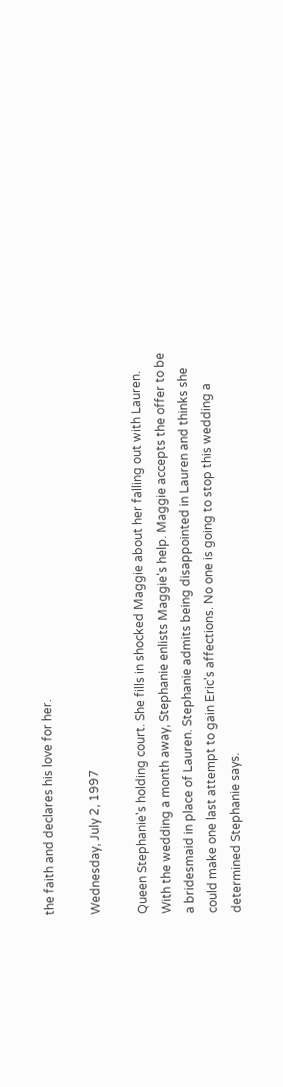the faith and declares his love for her.

Wednesday, July 2, 1997

Queen Stephanie's holding court. She fills in shocked Maggie about her falling out with Lauren. With the wedding a month away, Stephanie enlists Maggie's help. Maggie accepts the offer to be a bridesmaid in place of Lauren. Stephanie admits being disappointed in Lauren and thinks she could make one last attempt to gain Eric's affections. No one is going to stop this wedding a determined Stephanie says.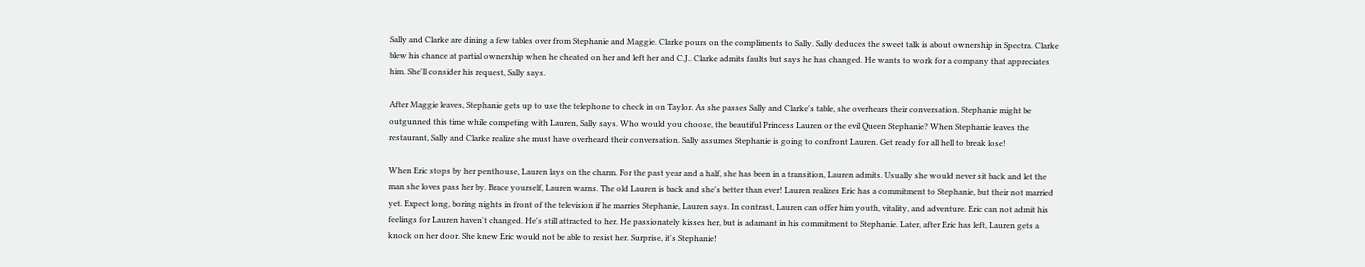Sally and Clarke are dining a few tables over from Stephanie and Maggie. Clarke pours on the compliments to Sally. Sally deduces the sweet talk is about ownership in Spectra. Clarke blew his chance at partial ownership when he cheated on her and left her and C.J.. Clarke admits faults but says he has changed. He wants to work for a company that appreciates him. She'll consider his request, Sally says.

After Maggie leaves, Stephanie gets up to use the telephone to check in on Taylor. As she passes Sally and Clarke's table, she overhears their conversation. Stephanie might be outgunned this time while competing with Lauren, Sally says. Who would you choose, the beautiful Princess Lauren or the evil Queen Stephanie? When Stephanie leaves the restaurant, Sally and Clarke realize she must have overheard their conversation. Sally assumes Stephanie is going to confront Lauren. Get ready for all hell to break lose!

When Eric stops by her penthouse, Lauren lays on the charm. For the past year and a half, she has been in a transition, Lauren admits. Usually she would never sit back and let the man she loves pass her by. Brace yourself, Lauren warns. The old Lauren is back and she's better than ever! Lauren realizes Eric has a commitment to Stephanie, but their not married yet. Expect long, boring nights in front of the television if he marries Stephanie, Lauren says. In contrast, Lauren can offer him youth, vitality, and adventure. Eric can not admit his feelings for Lauren haven't changed. He's still attracted to her. He passionately kisses her, but is adamant in his commitment to Stephanie. Later, after Eric has left, Lauren gets a knock on her door. She knew Eric would not be able to resist her. Surprise, it's Stephanie!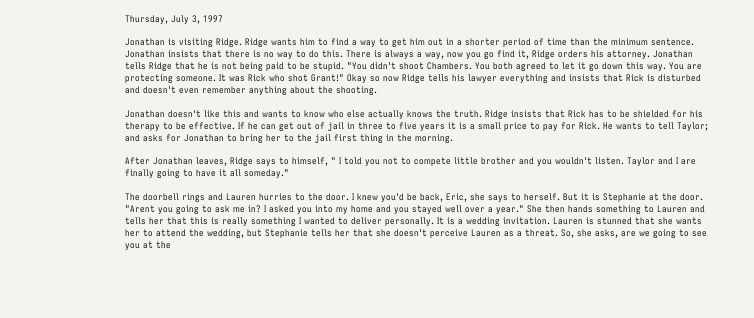Thursday, July 3, 1997

Jonathan is visiting Ridge. Ridge wants him to find a way to get him out in a shorter period of time than the minimum sentence. Jonathan insists that there is no way to do this. There is always a way, now you go find it, Ridge orders his attorney. Jonathan tells Ridge that he is not being paid to be stupid. "You didn't shoot Chambers. You both agreed to let it go down this way. You are protecting someone. It was Rick who shot Grant!" Okay so now Ridge tells his lawyer everything and insists that Rick is disturbed and doesn't even remember anything about the shooting.

Jonathan doesn't like this and wants to know who else actually knows the truth. Ridge insists that Rick has to be shielded for his therapy to be effective. If he can get out of jail in three to five years it is a small price to pay for Rick. He wants to tell Taylor; and asks for Jonathan to bring her to the jail first thing in the morning.

After Jonathan leaves, Ridge says to himself, " I told you not to compete little brother and you wouldn't listen. Taylor and I are finally going to have it all someday."

The doorbell rings and Lauren hurries to the door. I knew you'd be back, Eric, she says to herself. But it is Stephanie at the door. "Arent you going to ask me in? I asked you into my home and you stayed well over a year." She then hands something to Lauren and tells her that this is really something I wanted to deliver personally. It is a wedding invitation. Lauren is stunned that she wants her to attend the wedding, but Stephanie tells her that she doesn't perceive Lauren as a threat. So, she asks, are we going to see you at the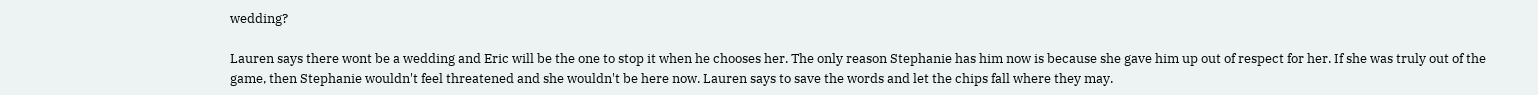wedding?

Lauren says there wont be a wedding and Eric will be the one to stop it when he chooses her. The only reason Stephanie has him now is because she gave him up out of respect for her. If she was truly out of the game, then Stephanie wouldn't feel threatened and she wouldn't be here now. Lauren says to save the words and let the chips fall where they may.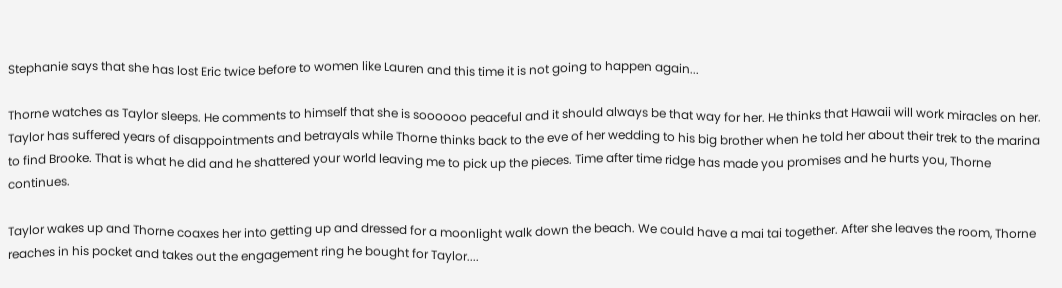Stephanie says that she has lost Eric twice before to women like Lauren and this time it is not going to happen again...

Thorne watches as Taylor sleeps. He comments to himself that she is soooooo peaceful and it should always be that way for her. He thinks that Hawaii will work miracles on her. Taylor has suffered years of disappointments and betrayals while Thorne thinks back to the eve of her wedding to his big brother when he told her about their trek to the marina to find Brooke. That is what he did and he shattered your world leaving me to pick up the pieces. Time after time ridge has made you promises and he hurts you, Thorne continues.

Taylor wakes up and Thorne coaxes her into getting up and dressed for a moonlight walk down the beach. We could have a mai tai together. After she leaves the room, Thorne reaches in his pocket and takes out the engagement ring he bought for Taylor....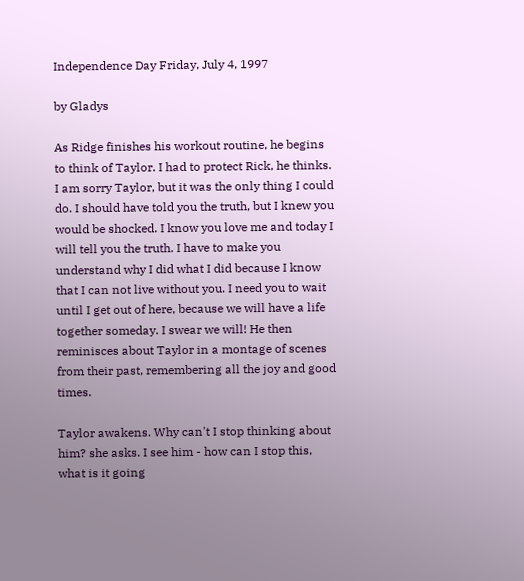Independence Day Friday, July 4, 1997

by Gladys

As Ridge finishes his workout routine, he begins to think of Taylor. I had to protect Rick, he thinks. I am sorry Taylor, but it was the only thing I could do. I should have told you the truth, but I knew you would be shocked. I know you love me and today I will tell you the truth. I have to make you understand why I did what I did because I know that I can not live without you. I need you to wait until I get out of here, because we will have a life together someday. I swear we will! He then reminisces about Taylor in a montage of scenes from their past, remembering all the joy and good times.

Taylor awakens. Why can't I stop thinking about him? she asks. I see him - how can I stop this, what is it going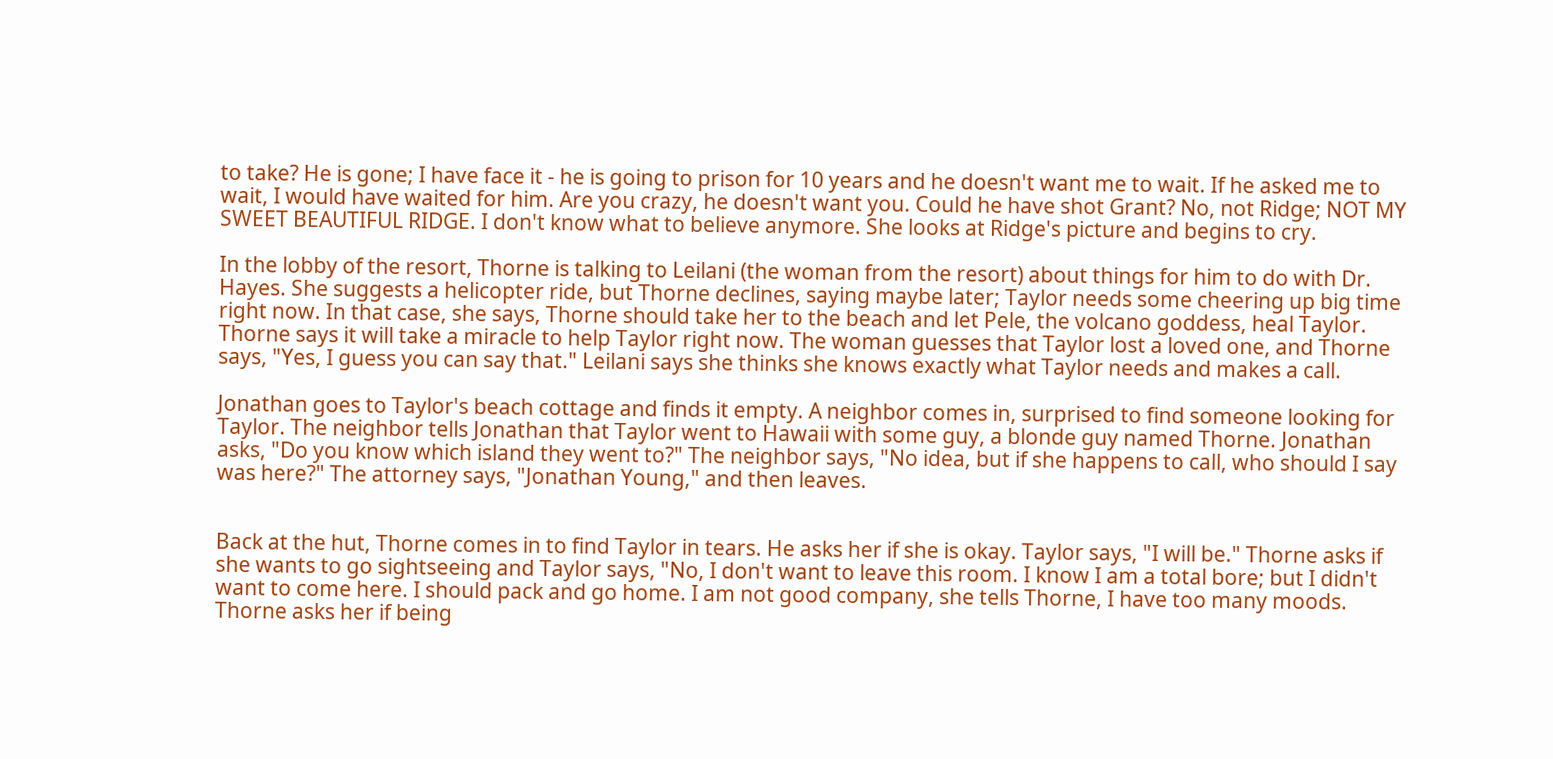to take? He is gone; I have face it - he is going to prison for 10 years and he doesn't want me to wait. If he asked me to wait, I would have waited for him. Are you crazy, he doesn't want you. Could he have shot Grant? No, not Ridge; NOT MY SWEET BEAUTIFUL RIDGE. I don't know what to believe anymore. She looks at Ridge's picture and begins to cry.

In the lobby of the resort, Thorne is talking to Leilani (the woman from the resort) about things for him to do with Dr. Hayes. She suggests a helicopter ride, but Thorne declines, saying maybe later; Taylor needs some cheering up big time right now. In that case, she says, Thorne should take her to the beach and let Pele, the volcano goddess, heal Taylor. Thorne says it will take a miracle to help Taylor right now. The woman guesses that Taylor lost a loved one, and Thorne says, "Yes, I guess you can say that." Leilani says she thinks she knows exactly what Taylor needs and makes a call.

Jonathan goes to Taylor's beach cottage and finds it empty. A neighbor comes in, surprised to find someone looking for Taylor. The neighbor tells Jonathan that Taylor went to Hawaii with some guy, a blonde guy named Thorne. Jonathan asks, "Do you know which island they went to?" The neighbor says, "No idea, but if she happens to call, who should I say was here?" The attorney says, "Jonathan Young," and then leaves.


Back at the hut, Thorne comes in to find Taylor in tears. He asks her if she is okay. Taylor says, "I will be." Thorne asks if she wants to go sightseeing and Taylor says, "No, I don't want to leave this room. I know I am a total bore; but I didn't want to come here. I should pack and go home. I am not good company, she tells Thorne, I have too many moods. Thorne asks her if being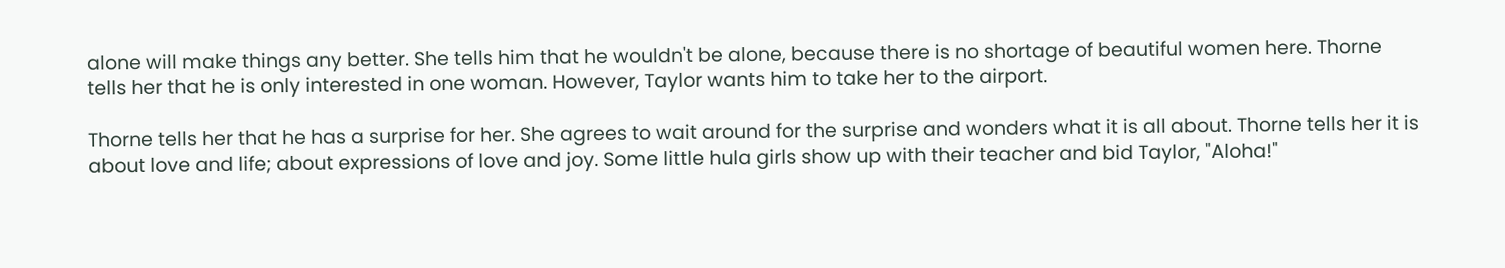alone will make things any better. She tells him that he wouldn't be alone, because there is no shortage of beautiful women here. Thorne tells her that he is only interested in one woman. However, Taylor wants him to take her to the airport.

Thorne tells her that he has a surprise for her. She agrees to wait around for the surprise and wonders what it is all about. Thorne tells her it is about love and life; about expressions of love and joy. Some little hula girls show up with their teacher and bid Taylor, "Aloha!"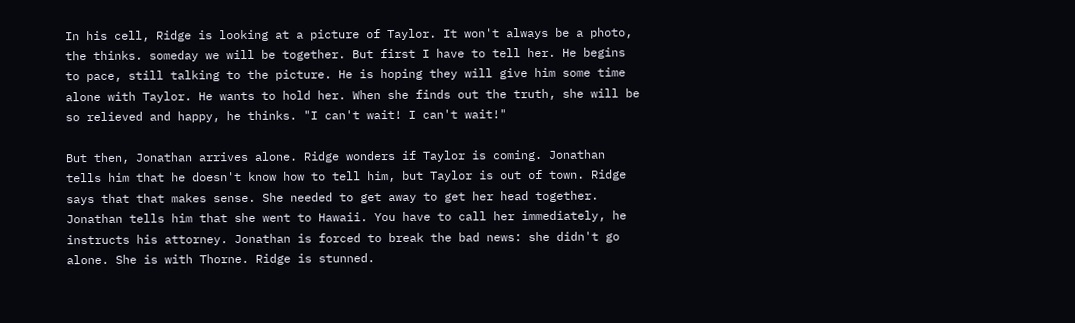In his cell, Ridge is looking at a picture of Taylor. It won't always be a photo, the thinks. someday we will be together. But first I have to tell her. He begins to pace, still talking to the picture. He is hoping they will give him some time alone with Taylor. He wants to hold her. When she finds out the truth, she will be so relieved and happy, he thinks. "I can't wait! I can't wait!"

But then, Jonathan arrives alone. Ridge wonders if Taylor is coming. Jonathan tells him that he doesn't know how to tell him, but Taylor is out of town. Ridge says that that makes sense. She needed to get away to get her head together. Jonathan tells him that she went to Hawaii. You have to call her immediately, he instructs his attorney. Jonathan is forced to break the bad news: she didn't go alone. She is with Thorne. Ridge is stunned.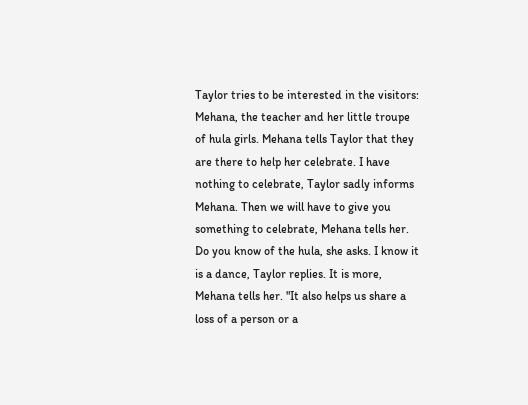Taylor tries to be interested in the visitors: Mehana, the teacher and her little troupe of hula girls. Mehana tells Taylor that they are there to help her celebrate. I have nothing to celebrate, Taylor sadly informs Mehana. Then we will have to give you something to celebrate, Mehana tells her. Do you know of the hula, she asks. I know it is a dance, Taylor replies. It is more, Mehana tells her. "It also helps us share a loss of a person or a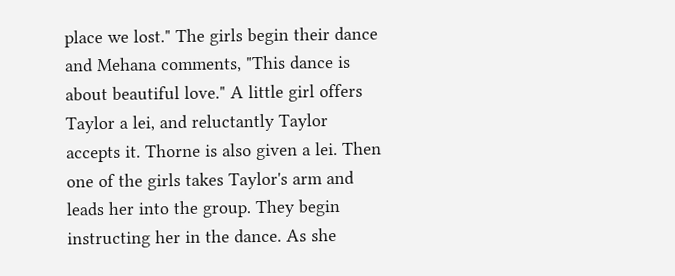place we lost." The girls begin their dance and Mehana comments, "This dance is about beautiful love." A little girl offers Taylor a lei, and reluctantly Taylor accepts it. Thorne is also given a lei. Then one of the girls takes Taylor's arm and leads her into the group. They begin instructing her in the dance. As she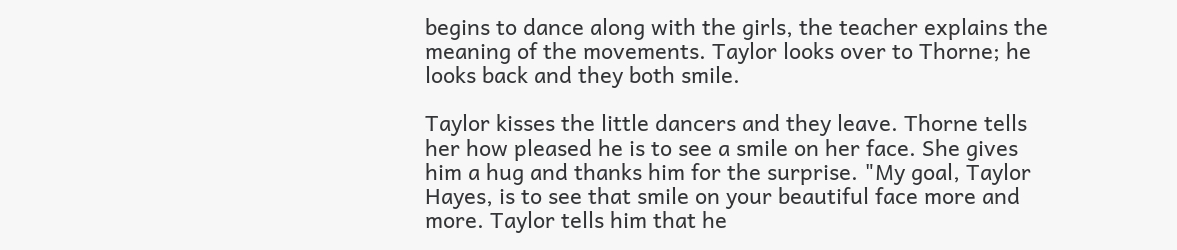begins to dance along with the girls, the teacher explains the meaning of the movements. Taylor looks over to Thorne; he looks back and they both smile.

Taylor kisses the little dancers and they leave. Thorne tells her how pleased he is to see a smile on her face. She gives him a hug and thanks him for the surprise. "My goal, Taylor Hayes, is to see that smile on your beautiful face more and more. Taylor tells him that he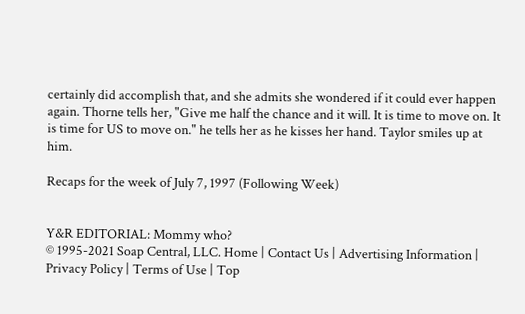certainly did accomplish that, and she admits she wondered if it could ever happen again. Thorne tells her, "Give me half the chance and it will. It is time to move on. It is time for US to move on." he tells her as he kisses her hand. Taylor smiles up at him.

Recaps for the week of July 7, 1997 (Following Week)


Y&R EDITORIAL: Mommy who?
© 1995-2021 Soap Central, LLC. Home | Contact Us | Advertising Information | Privacy Policy | Terms of Use | Top